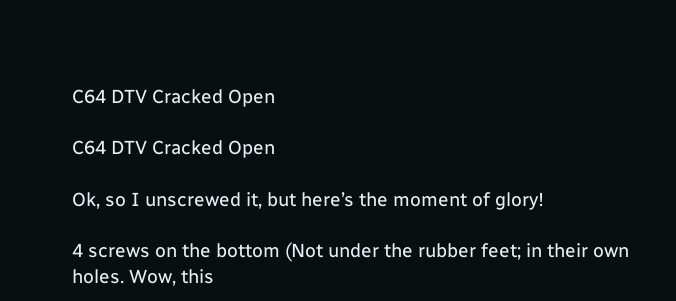C64 DTV Cracked Open

C64 DTV Cracked Open

Ok, so I unscrewed it, but here’s the moment of glory!

4 screws on the bottom (Not under the rubber feet; in their own holes. Wow, this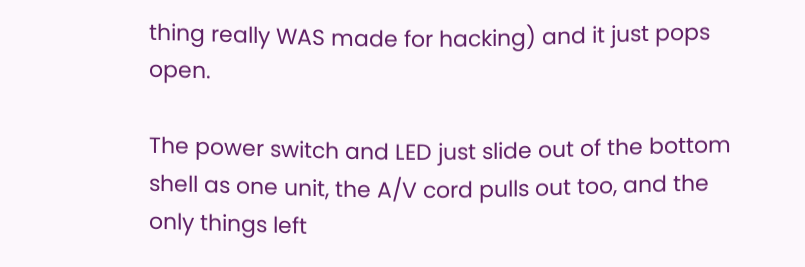thing really WAS made for hacking) and it just pops open.

The power switch and LED just slide out of the bottom shell as one unit, the A/V cord pulls out too, and the only things left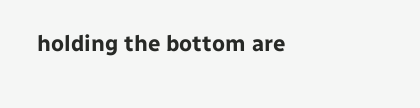holding the bottom are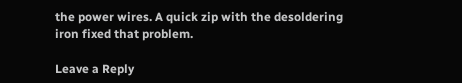the power wires. A quick zip with the desoldering iron fixed that problem.

Leave a Reply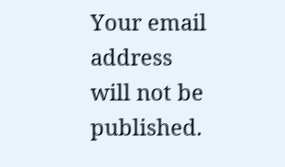Your email address will not be published.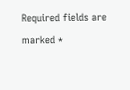Required fields are marked *